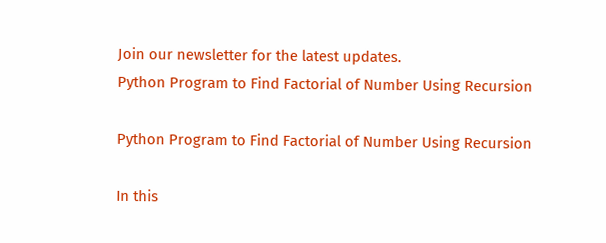Join our newsletter for the latest updates.
Python Program to Find Factorial of Number Using Recursion

Python Program to Find Factorial of Number Using Recursion

In this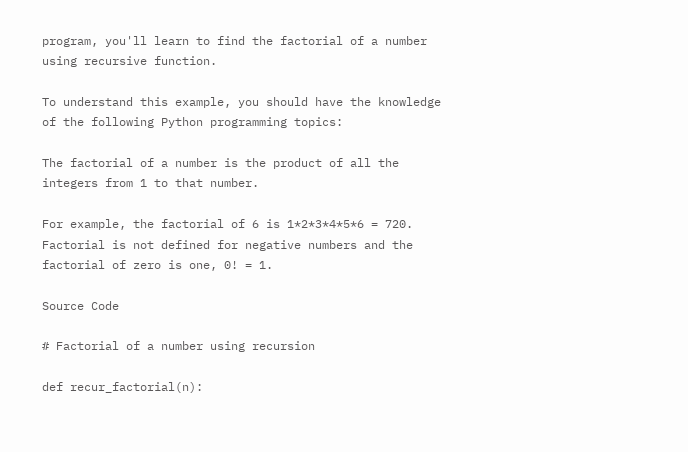program, you'll learn to find the factorial of a number using recursive function.

To understand this example, you should have the knowledge of the following Python programming topics:

The factorial of a number is the product of all the integers from 1 to that number.

For example, the factorial of 6 is 1*2*3*4*5*6 = 720. Factorial is not defined for negative numbers and the factorial of zero is one, 0! = 1.

Source Code

# Factorial of a number using recursion

def recur_factorial(n):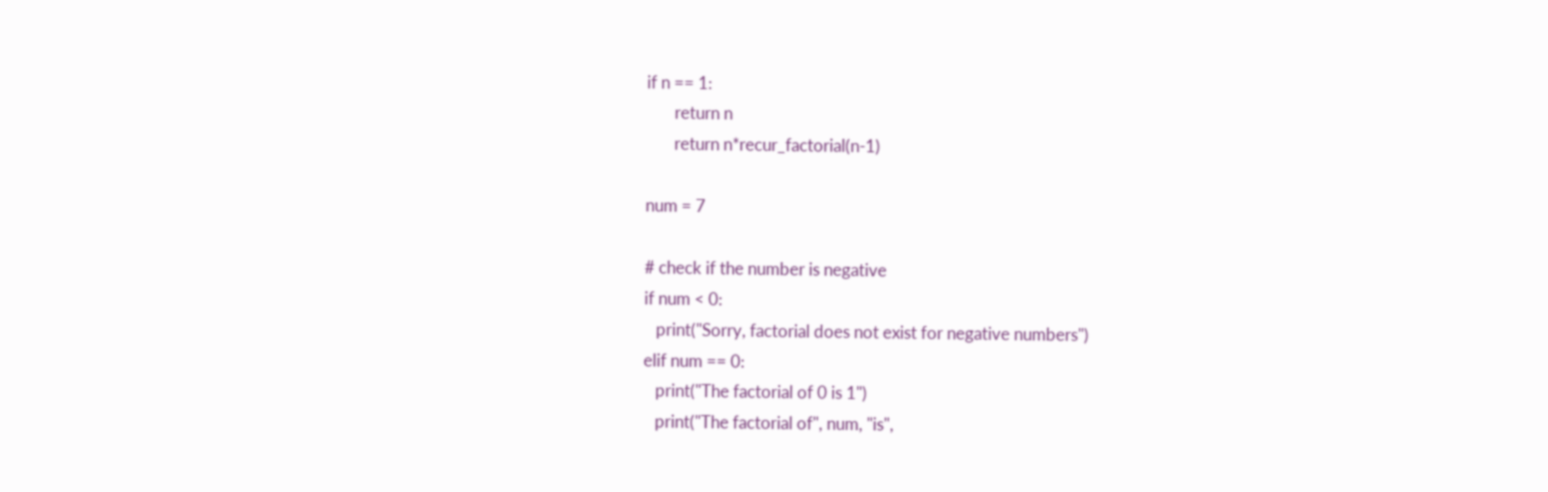if n == 1:
       return n
       return n*recur_factorial(n-1)

num = 7

# check if the number is negative
if num < 0:
   print("Sorry, factorial does not exist for negative numbers")
elif num == 0:
   print("The factorial of 0 is 1")
   print("The factorial of", num, "is",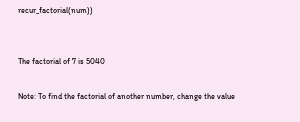recur_factorial(num))


The factorial of 7 is 5040

Note: To find the factorial of another number, change the value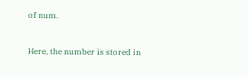of num.

Here, the number is stored in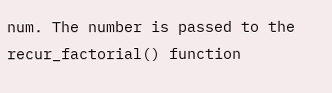num. The number is passed to the recur_factorial() function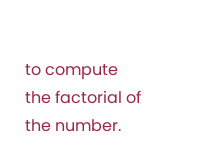to compute the factorial of the number.